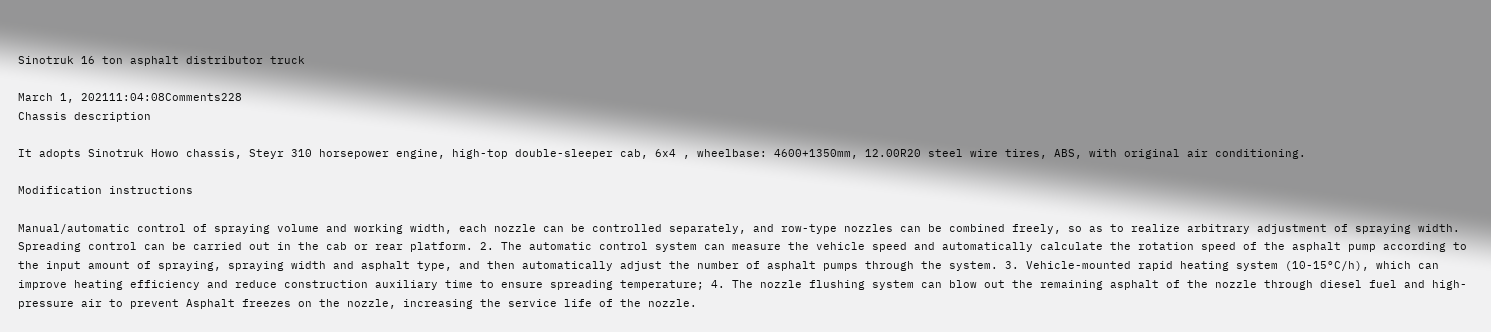Sinotruk 16 ton asphalt distributor truck

March 1, 202111:04:08Comments228
Chassis description

It adopts Sinotruk Howo chassis, Steyr 310 horsepower engine, high-top double-sleeper cab, 6x4 , wheelbase: 4600+1350mm, 12.00R20 steel wire tires, ABS, with original air conditioning.

Modification instructions

Manual/automatic control of spraying volume and working width, each nozzle can be controlled separately, and row-type nozzles can be combined freely, so as to realize arbitrary adjustment of spraying width. Spreading control can be carried out in the cab or rear platform. 2. The automatic control system can measure the vehicle speed and automatically calculate the rotation speed of the asphalt pump according to the input amount of spraying, spraying width and asphalt type, and then automatically adjust the number of asphalt pumps through the system. 3. Vehicle-mounted rapid heating system (10-15°C/h), which can improve heating efficiency and reduce construction auxiliary time to ensure spreading temperature; 4. The nozzle flushing system can blow out the remaining asphalt of the nozzle through diesel fuel and high-pressure air to prevent Asphalt freezes on the nozzle, increasing the service life of the nozzle.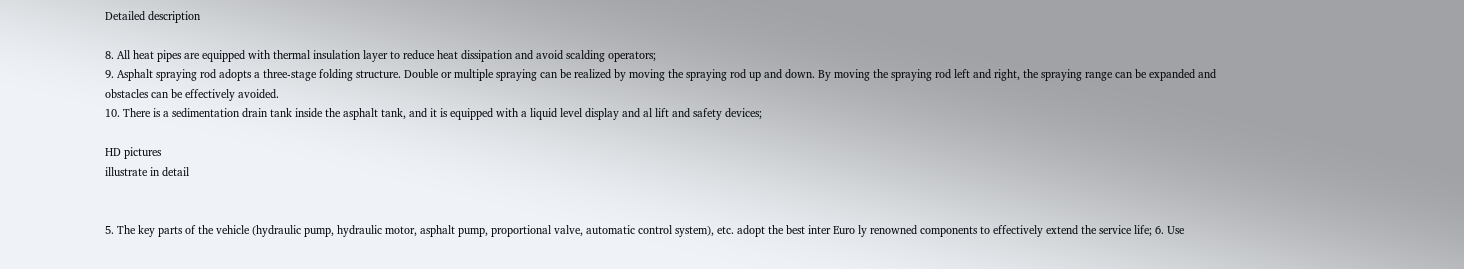Detailed description

8. All heat pipes are equipped with thermal insulation layer to reduce heat dissipation and avoid scalding operators;
9. Asphalt spraying rod adopts a three-stage folding structure. Double or multiple spraying can be realized by moving the spraying rod up and down. By moving the spraying rod left and right, the spraying range can be expanded and obstacles can be effectively avoided.
10. There is a sedimentation drain tank inside the asphalt tank, and it is equipped with a liquid level display and al lift and safety devices;

HD pictures
illustrate in detail


5. The key parts of the vehicle (hydraulic pump, hydraulic motor, asphalt pump, proportional valve, automatic control system), etc. adopt the best inter Euro ly renowned components to effectively extend the service life; 6. Use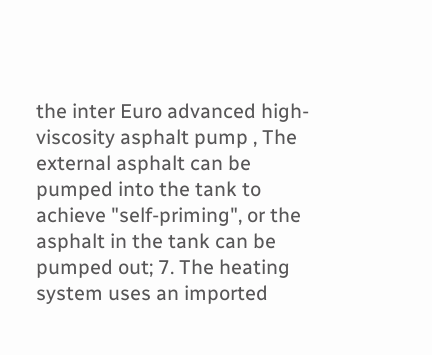the inter Euro advanced high-viscosity asphalt pump , The external asphalt can be pumped into the tank to achieve "self-priming", or the asphalt in the tank can be pumped out; 7. The heating system uses an imported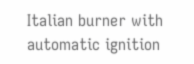Italian burner with automatic ignition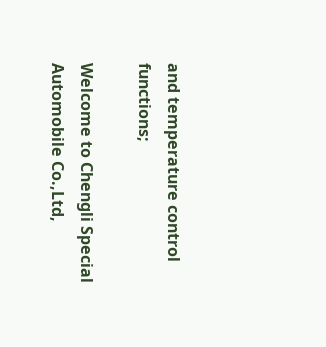and temperature control functions;

Welcome to Chengli Special Automobile Co.,Ltd,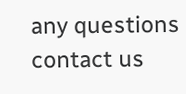any questions contact us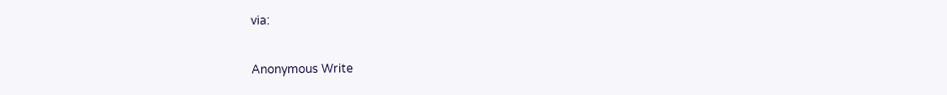via:


Anonymous Write